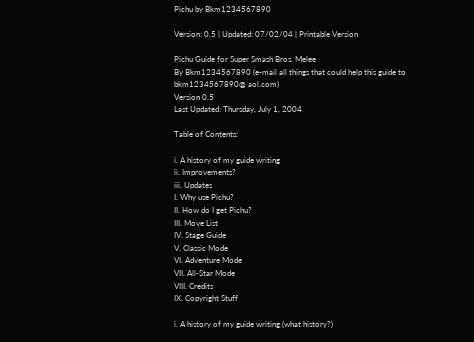Pichu by Bkm1234567890

Version: 0.5 | Updated: 07/02/04 | Printable Version

Pichu Guide for Super Smash Bros. Melee
By Bkm1234567890 (e-mail all things that could help this guide to
bkm1234567890@ aol.com)
Version 0.5
Last Updated: Thursday, July 1, 2004

Table of Contents:

i. A history of my guide writing
ii. Improvements?
iii. Updates
I. Why use Pichu?
II. How do I get Pichu?
III. Move List
IV. Stage Guide
V. Classic Mode
VI. Adventure Mode
VII. All-Star Mode
VIII. Credits
IX. Copyright Stuff

i. A history of my guide writing (what history?)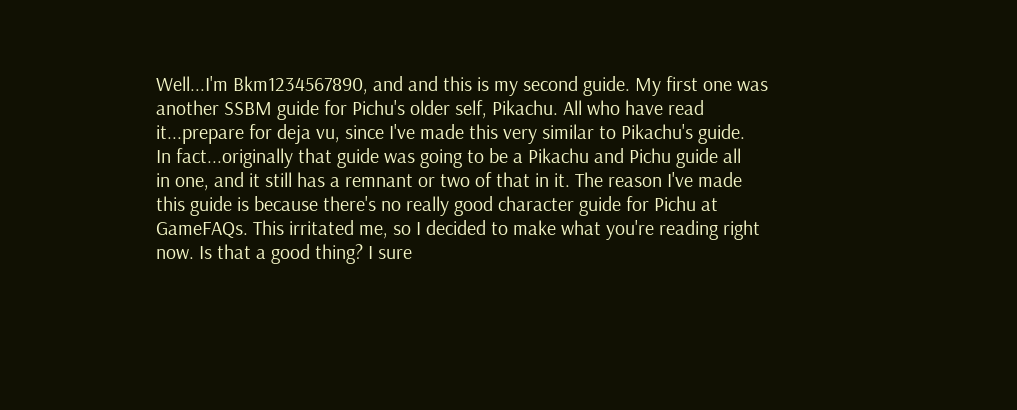Well...I'm Bkm1234567890, and and this is my second guide. My first one was
another SSBM guide for Pichu's older self, Pikachu. All who have read
it...prepare for deja vu, since I've made this very similar to Pikachu's guide.
In fact...originally that guide was going to be a Pikachu and Pichu guide all
in one, and it still has a remnant or two of that in it. The reason I've made
this guide is because there's no really good character guide for Pichu at
GameFAQs. This irritated me, so I decided to make what you're reading right
now. Is that a good thing? I sure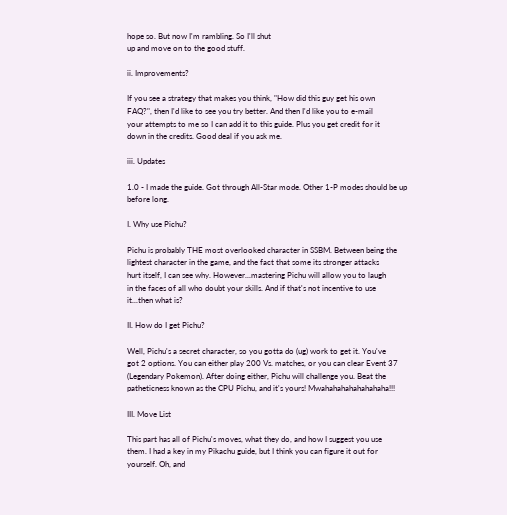hope so. But now I'm rambling. So I'll shut
up and move on to the good stuff.

ii. Improvements?

If you see a strategy that makes you think, "How did this guy get his own
FAQ?", then I'd like to see you try better. And then I'd like you to e-mail
your attempts to me so I can add it to this guide. Plus you get credit for it
down in the credits. Good deal if you ask me.

iii. Updates

1.0 - I made the guide. Got through All-Star mode. Other 1-P modes should be up
before long.

I. Why use Pichu?

Pichu is probably THE most overlooked character in SSBM. Between being the
lightest character in the game, and the fact that some its stronger attacks
hurt itself, I can see why. However...mastering Pichu will allow you to laugh
in the faces of all who doubt your skills. And if that's not incentive to use
it...then what is?

II. How do I get Pichu?

Well, Pichu's a secret character, so you gotta do (ug) work to get it. You've
got 2 options. You can either play 200 Vs. matches, or you can clear Event 37
(Legendary Pokemon). After doing either, Pichu will challenge you. Beat the
patheticness known as the CPU Pichu, and it's yours! Mwahahahahahahahaha!!!

III. Move List

This part has all of Pichu's moves, what they do, and how I suggest you use
them. I had a key in my Pikachu guide, but I think you can figure it out for
yourself. Oh, and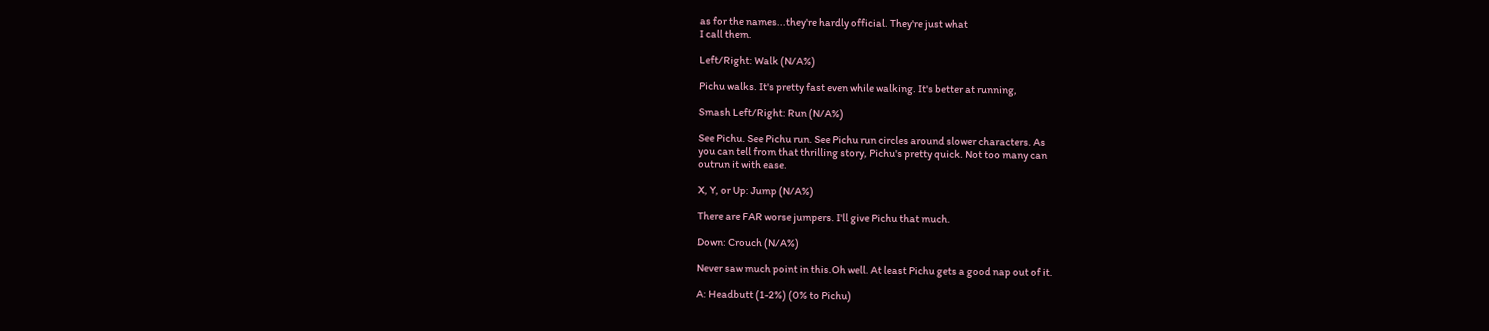as for the names...they're hardly official. They're just what
I call them.

Left/Right: Walk (N/A%)

Pichu walks. It's pretty fast even while walking. It's better at running,

Smash Left/Right: Run (N/A%)

See Pichu. See Pichu run. See Pichu run circles around slower characters. As
you can tell from that thrilling story, Pichu's pretty quick. Not too many can
outrun it with ease.

X, Y, or Up: Jump (N/A%)

There are FAR worse jumpers. I'll give Pichu that much.

Down: Crouch (N/A%)

Never saw much point in this.Oh well. At least Pichu gets a good nap out of it.

A: Headbutt (1-2%) (0% to Pichu)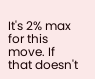It's 2% max for this move. If that doesn't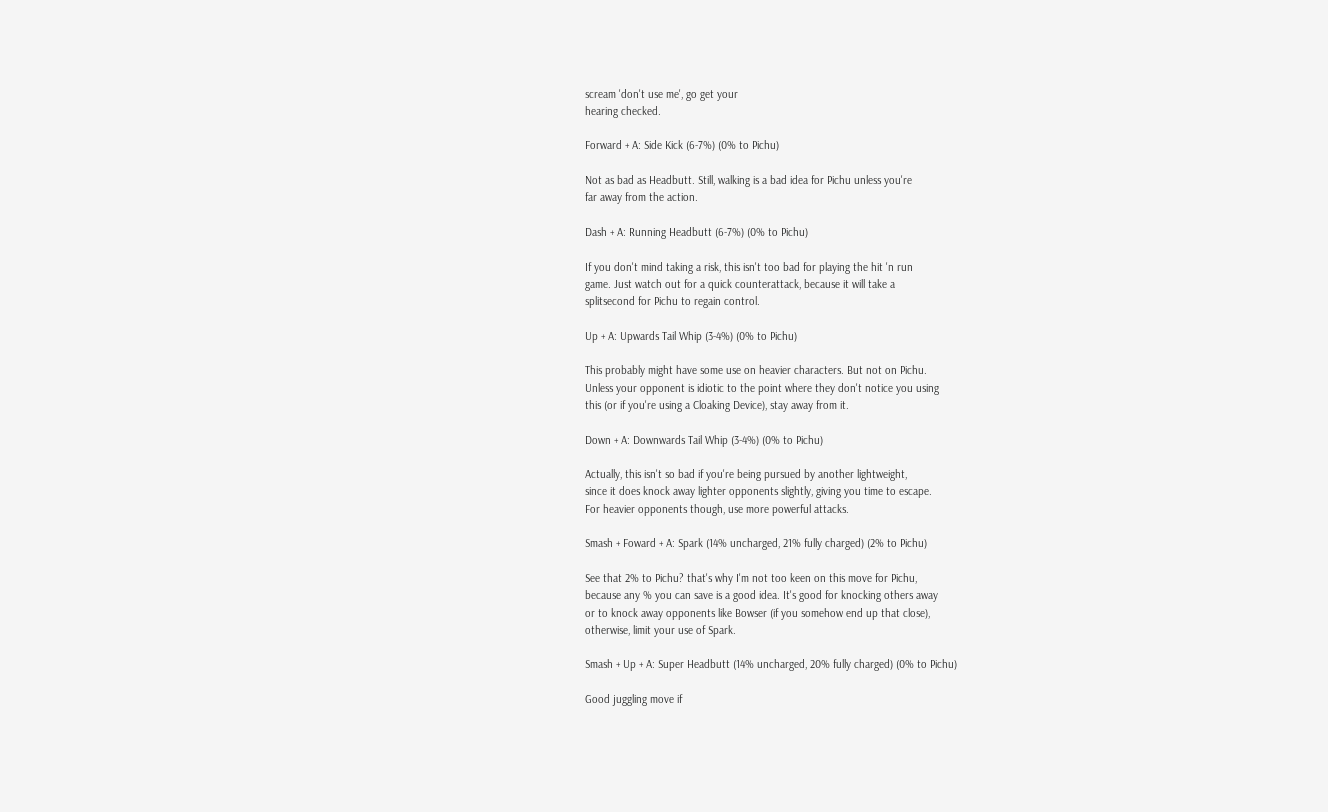scream 'don't use me', go get your
hearing checked.

Forward + A: Side Kick (6-7%) (0% to Pichu)

Not as bad as Headbutt. Still, walking is a bad idea for Pichu unless you're
far away from the action.

Dash + A: Running Headbutt (6-7%) (0% to Pichu)

If you don't mind taking a risk, this isn't too bad for playing the hit 'n run
game. Just watch out for a quick counterattack, because it will take a
splitsecond for Pichu to regain control.

Up + A: Upwards Tail Whip (3-4%) (0% to Pichu)

This probably might have some use on heavier characters. But not on Pichu.
Unless your opponent is idiotic to the point where they don't notice you using
this (or if you're using a Cloaking Device), stay away from it.

Down + A: Downwards Tail Whip (3-4%) (0% to Pichu)

Actually, this isn't so bad if you're being pursued by another lightweight,
since it does knock away lighter opponents slightly, giving you time to escape.
For heavier opponents though, use more powerful attacks.

Smash + Foward + A: Spark (14% uncharged, 21% fully charged) (2% to Pichu)

See that 2% to Pichu? that's why I'm not too keen on this move for Pichu,
because any % you can save is a good idea. It's good for knocking others away
or to knock away opponents like Bowser (if you somehow end up that close),
otherwise, limit your use of Spark.

Smash + Up + A: Super Headbutt (14% uncharged, 20% fully charged) (0% to Pichu)

Good juggling move if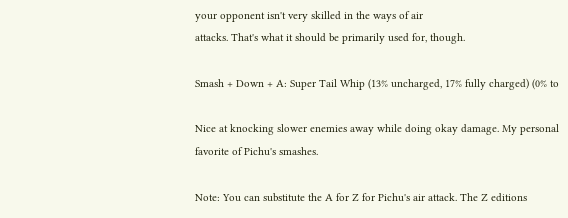your opponent isn't very skilled in the ways of air
attacks. That's what it should be primarily used for, though.

Smash + Down + A: Super Tail Whip (13% uncharged, 17% fully charged) (0% to

Nice at knocking slower enemies away while doing okay damage. My personal
favorite of Pichu's smashes.

Note: You can substitute the A for Z for Pichu's air attack. The Z editions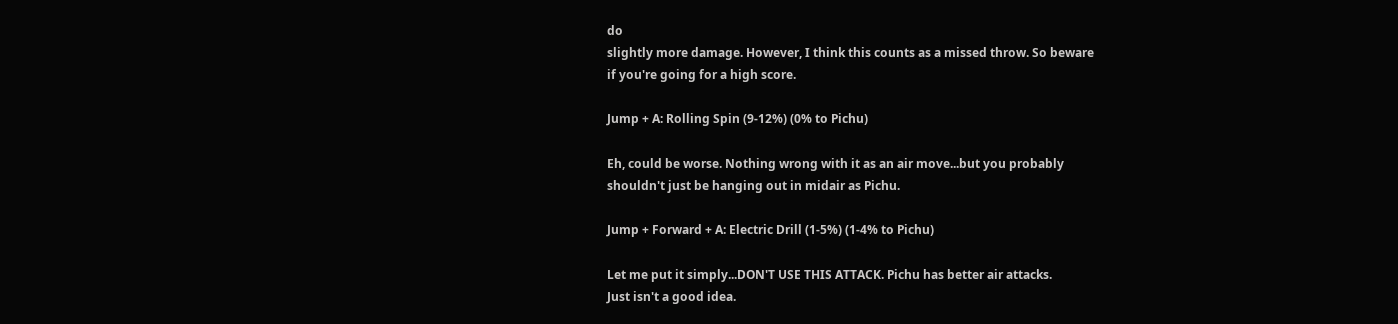do
slightly more damage. However, I think this counts as a missed throw. So beware
if you're going for a high score.

Jump + A: Rolling Spin (9-12%) (0% to Pichu)

Eh, could be worse. Nothing wrong with it as an air move...but you probably
shouldn't just be hanging out in midair as Pichu.

Jump + Forward + A: Electric Drill (1-5%) (1-4% to Pichu)

Let me put it simply...DON'T USE THIS ATTACK. Pichu has better air attacks.
Just isn't a good idea.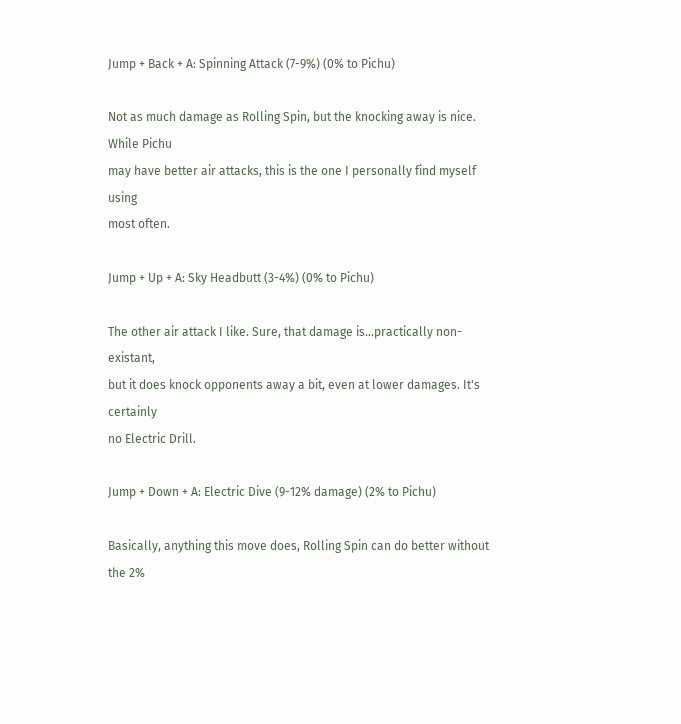Jump + Back + A: Spinning Attack (7-9%) (0% to Pichu)

Not as much damage as Rolling Spin, but the knocking away is nice. While Pichu
may have better air attacks, this is the one I personally find myself using
most often.

Jump + Up + A: Sky Headbutt (3-4%) (0% to Pichu)

The other air attack I like. Sure, that damage is...practically non-existant,
but it does knock opponents away a bit, even at lower damages. It's certainly
no Electric Drill.

Jump + Down + A: Electric Dive (9-12% damage) (2% to Pichu)

Basically, anything this move does, Rolling Spin can do better without the 2%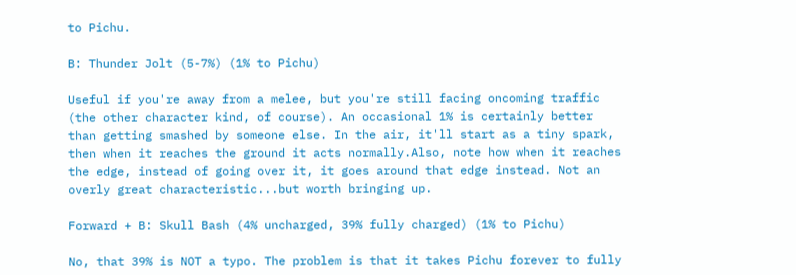to Pichu.

B: Thunder Jolt (5-7%) (1% to Pichu)

Useful if you're away from a melee, but you're still facing oncoming traffic
(the other character kind, of course). An occasional 1% is certainly better
than getting smashed by someone else. In the air, it'll start as a tiny spark,
then when it reaches the ground it acts normally.Also, note how when it reaches
the edge, instead of going over it, it goes around that edge instead. Not an
overly great characteristic...but worth bringing up.

Forward + B: Skull Bash (4% uncharged, 39% fully charged) (1% to Pichu)

No, that 39% is NOT a typo. The problem is that it takes Pichu forever to fully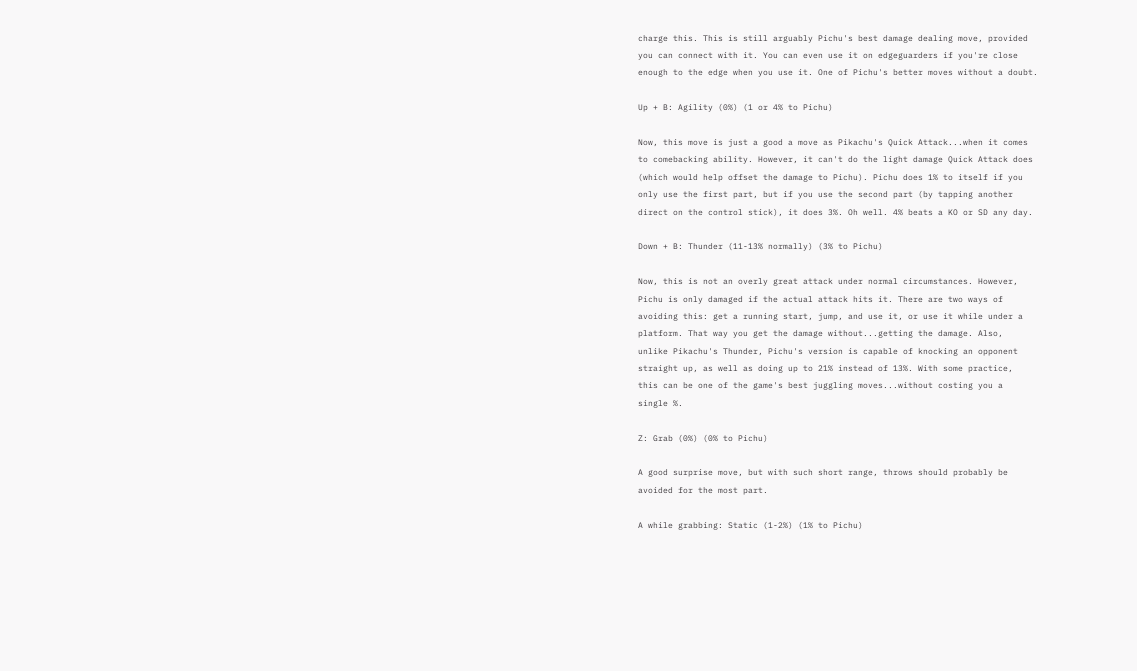charge this. This is still arguably Pichu's best damage dealing move, provided
you can connect with it. You can even use it on edgeguarders if you're close
enough to the edge when you use it. One of Pichu's better moves without a doubt.

Up + B: Agility (0%) (1 or 4% to Pichu)

Now, this move is just a good a move as Pikachu's Quick Attack...when it comes
to comebacking ability. However, it can't do the light damage Quick Attack does
(which would help offset the damage to Pichu). Pichu does 1% to itself if you
only use the first part, but if you use the second part (by tapping another
direct on the control stick), it does 3%. Oh well. 4% beats a KO or SD any day.

Down + B: Thunder (11-13% normally) (3% to Pichu)

Now, this is not an overly great attack under normal circumstances. However,
Pichu is only damaged if the actual attack hits it. There are two ways of
avoiding this: get a running start, jump, and use it, or use it while under a
platform. That way you get the damage without...getting the damage. Also,
unlike Pikachu's Thunder, Pichu's version is capable of knocking an opponent
straight up, as well as doing up to 21% instead of 13%. With some practice,
this can be one of the game's best juggling moves...without costing you a
single %.

Z: Grab (0%) (0% to Pichu)

A good surprise move, but with such short range, throws should probably be
avoided for the most part.

A while grabbing: Static (1-2%) (1% to Pichu)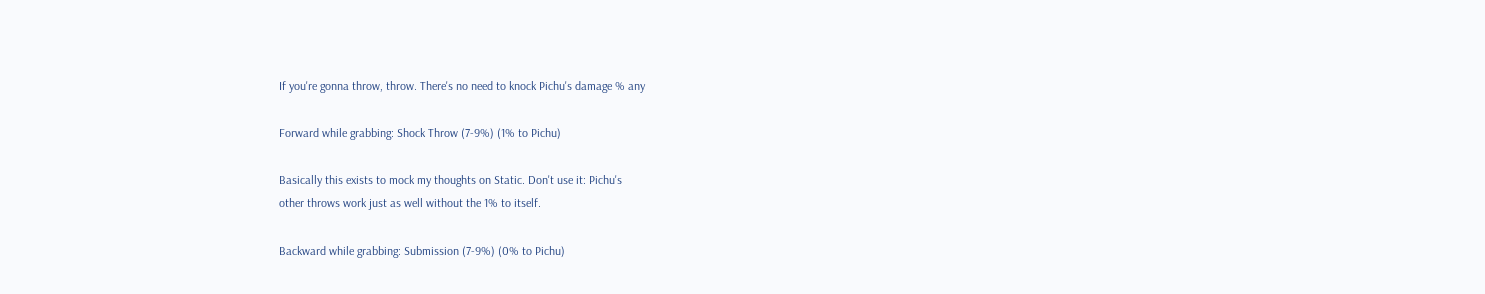If you're gonna throw, throw. There's no need to knock Pichu's damage % any

Forward while grabbing: Shock Throw (7-9%) (1% to Pichu)

Basically this exists to mock my thoughts on Static. Don't use it: Pichu's
other throws work just as well without the 1% to itself.

Backward while grabbing: Submission (7-9%) (0% to Pichu)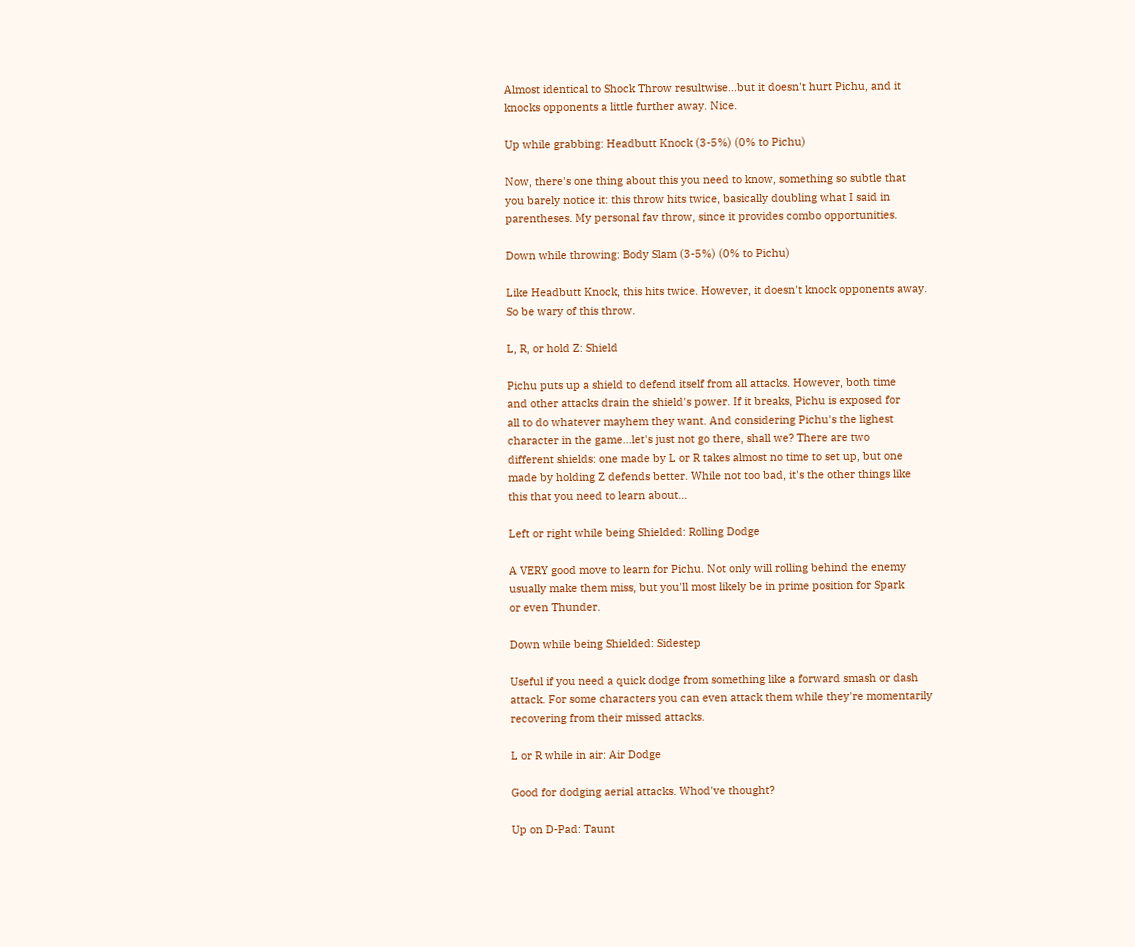Almost identical to Shock Throw resultwise...but it doesn't hurt Pichu, and it
knocks opponents a little further away. Nice.

Up while grabbing: Headbutt Knock (3-5%) (0% to Pichu)

Now, there's one thing about this you need to know, something so subtle that
you barely notice it: this throw hits twice, basically doubling what I said in
parentheses. My personal fav throw, since it provides combo opportunities.

Down while throwing: Body Slam (3-5%) (0% to Pichu)

Like Headbutt Knock, this hits twice. However, it doesn't knock opponents away.
So be wary of this throw.

L, R, or hold Z: Shield

Pichu puts up a shield to defend itself from all attacks. However, both time
and other attacks drain the shield's power. If it breaks, Pichu is exposed for
all to do whatever mayhem they want. And considering Pichu's the lighest
character in the game...let's just not go there, shall we? There are two
different shields: one made by L or R takes almost no time to set up, but one
made by holding Z defends better. While not too bad, it's the other things like
this that you need to learn about...

Left or right while being Shielded: Rolling Dodge

A VERY good move to learn for Pichu. Not only will rolling behind the enemy
usually make them miss, but you'll most likely be in prime position for Spark
or even Thunder.

Down while being Shielded: Sidestep

Useful if you need a quick dodge from something like a forward smash or dash
attack. For some characters you can even attack them while they're momentarily
recovering from their missed attacks.

L or R while in air: Air Dodge

Good for dodging aerial attacks. Whod've thought?

Up on D-Pad: Taunt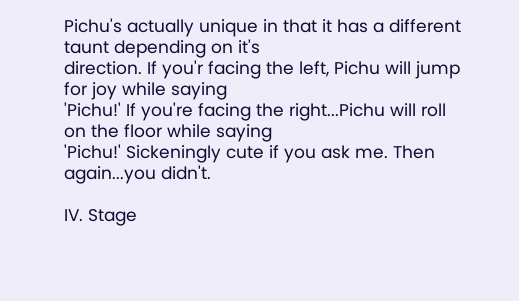Pichu's actually unique in that it has a different taunt depending on it's
direction. If you'r facing the left, Pichu will jump for joy while saying
'Pichu!' If you're facing the right...Pichu will roll on the floor while saying
'Pichu!' Sickeningly cute if you ask me. Then again...you didn't.

IV. Stage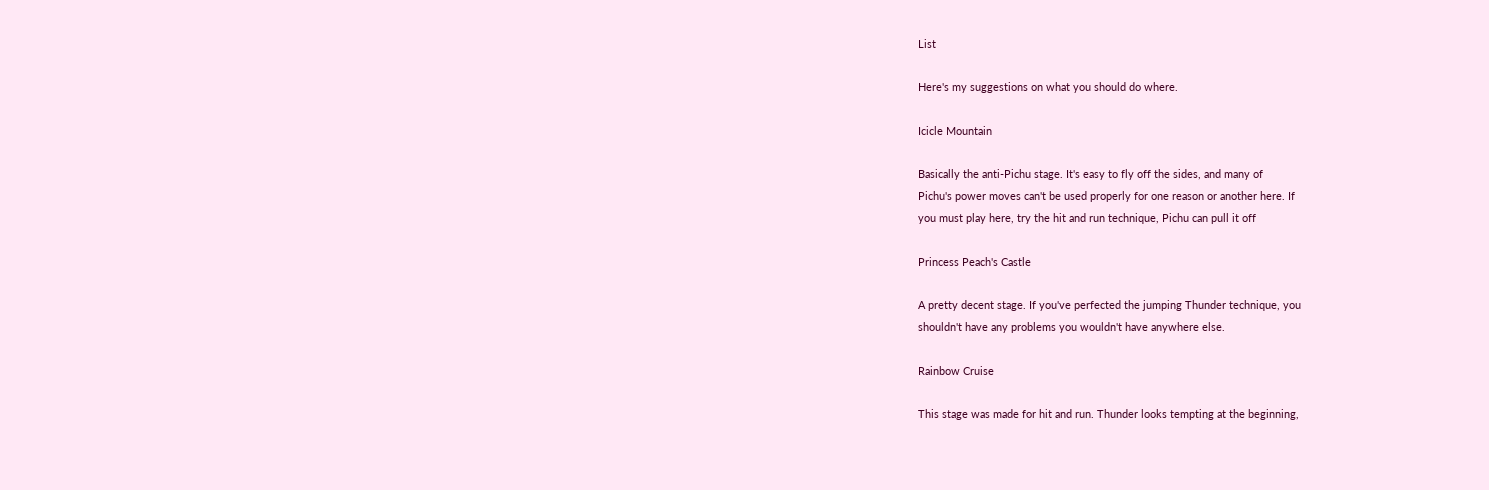List

Here's my suggestions on what you should do where.

Icicle Mountain

Basically the anti-Pichu stage. It's easy to fly off the sides, and many of
Pichu's power moves can't be used properly for one reason or another here. If
you must play here, try the hit and run technique, Pichu can pull it off

Princess Peach's Castle

A pretty decent stage. If you've perfected the jumping Thunder technique, you
shouldn't have any problems you wouldn't have anywhere else.

Rainbow Cruise

This stage was made for hit and run. Thunder looks tempting at the beginning,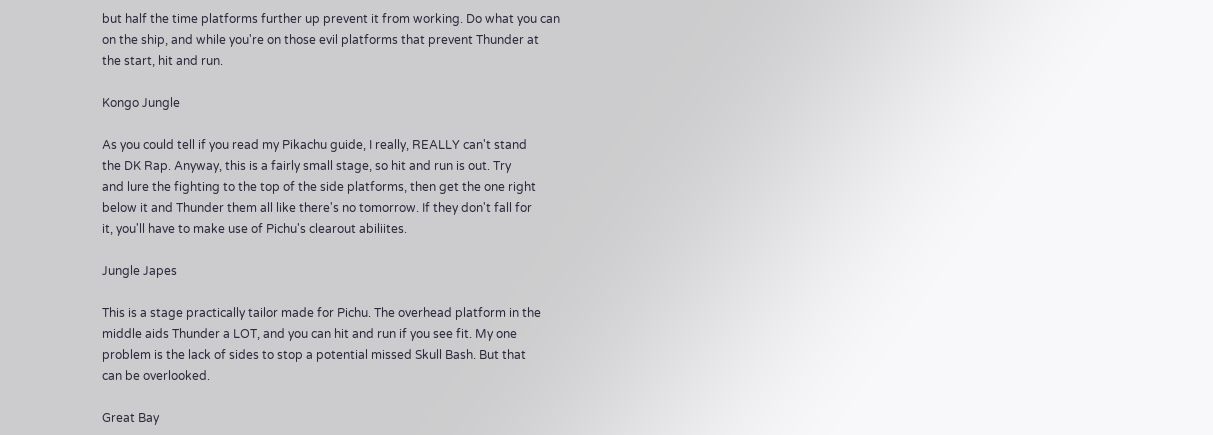but half the time platforms further up prevent it from working. Do what you can
on the ship, and while you're on those evil platforms that prevent Thunder at
the start, hit and run.

Kongo Jungle

As you could tell if you read my Pikachu guide, I really, REALLY can't stand
the DK Rap. Anyway, this is a fairly small stage, so hit and run is out. Try
and lure the fighting to the top of the side platforms, then get the one right
below it and Thunder them all like there's no tomorrow. If they don't fall for
it, you'll have to make use of Pichu's clearout abiliites.

Jungle Japes

This is a stage practically tailor made for Pichu. The overhead platform in the
middle aids Thunder a LOT, and you can hit and run if you see fit. My one
problem is the lack of sides to stop a potential missed Skull Bash. But that
can be overlooked.

Great Bay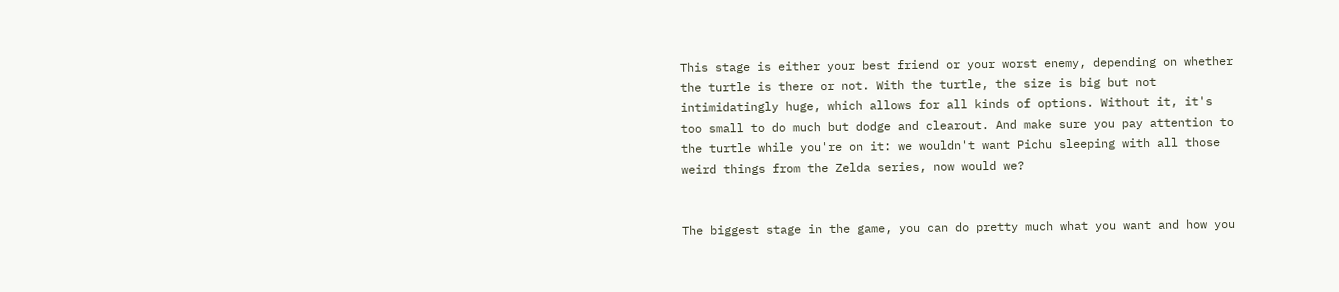This stage is either your best friend or your worst enemy, depending on whether
the turtle is there or not. With the turtle, the size is big but not
intimidatingly huge, which allows for all kinds of options. Without it, it's
too small to do much but dodge and clearout. And make sure you pay attention to
the turtle while you're on it: we wouldn't want Pichu sleeping with all those
weird things from the Zelda series, now would we?


The biggest stage in the game, you can do pretty much what you want and how you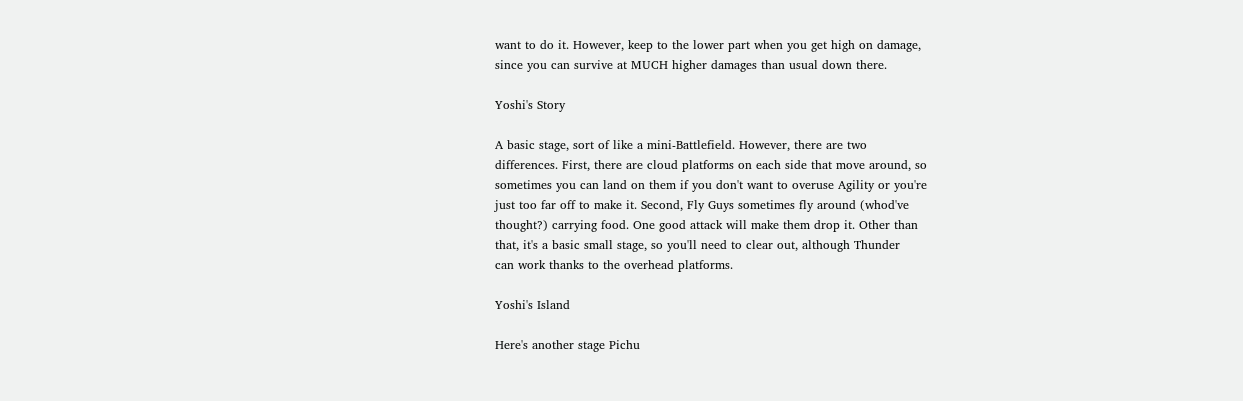want to do it. However, keep to the lower part when you get high on damage,
since you can survive at MUCH higher damages than usual down there.

Yoshi's Story

A basic stage, sort of like a mini-Battlefield. However, there are two
differences. First, there are cloud platforms on each side that move around, so
sometimes you can land on them if you don't want to overuse Agility or you're
just too far off to make it. Second, Fly Guys sometimes fly around (whod've
thought?) carrying food. One good attack will make them drop it. Other than
that, it's a basic small stage, so you'll need to clear out, although Thunder
can work thanks to the overhead platforms.

Yoshi's Island

Here's another stage Pichu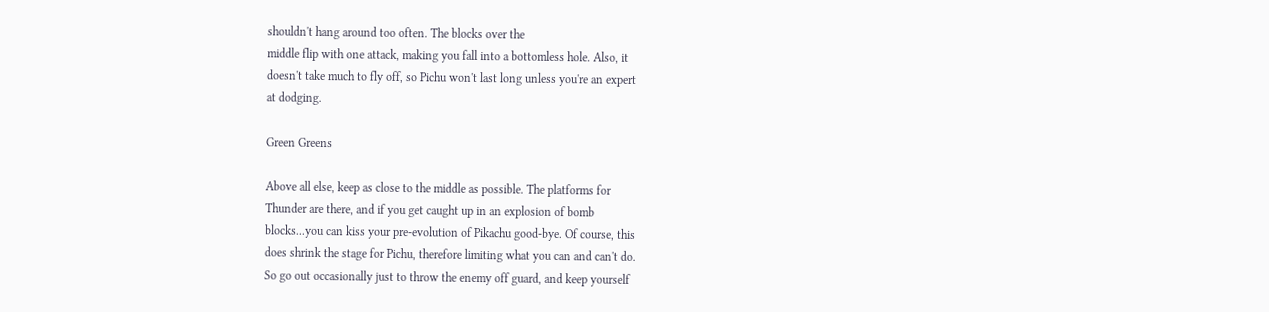shouldn't hang around too often. The blocks over the
middle flip with one attack, making you fall into a bottomless hole. Also, it
doesn't take much to fly off, so Pichu won't last long unless you're an expert
at dodging.

Green Greens

Above all else, keep as close to the middle as possible. The platforms for
Thunder are there, and if you get caught up in an explosion of bomb
blocks...you can kiss your pre-evolution of Pikachu good-bye. Of course, this
does shrink the stage for Pichu, therefore limiting what you can and can't do.
So go out occasionally just to throw the enemy off guard, and keep yourself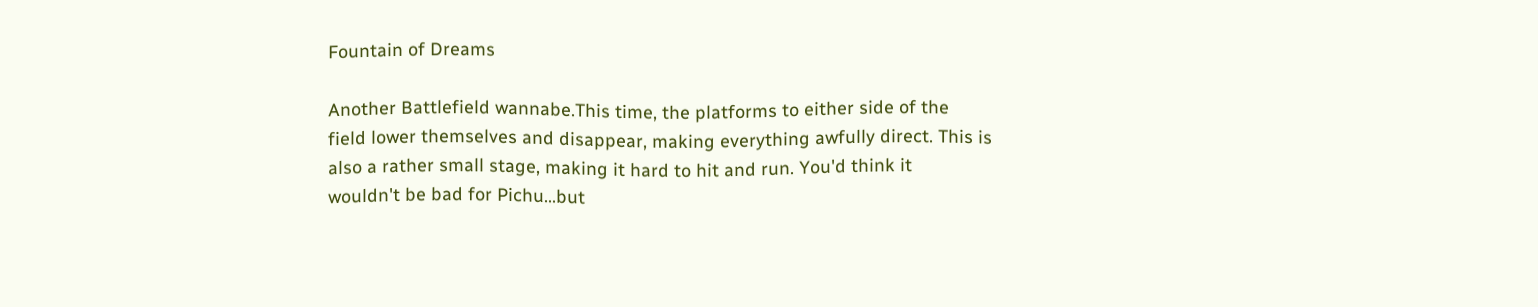Fountain of Dreams

Another Battlefield wannabe.This time, the platforms to either side of the
field lower themselves and disappear, making everything awfully direct. This is
also a rather small stage, making it hard to hit and run. You'd think it
wouldn't be bad for Pichu...but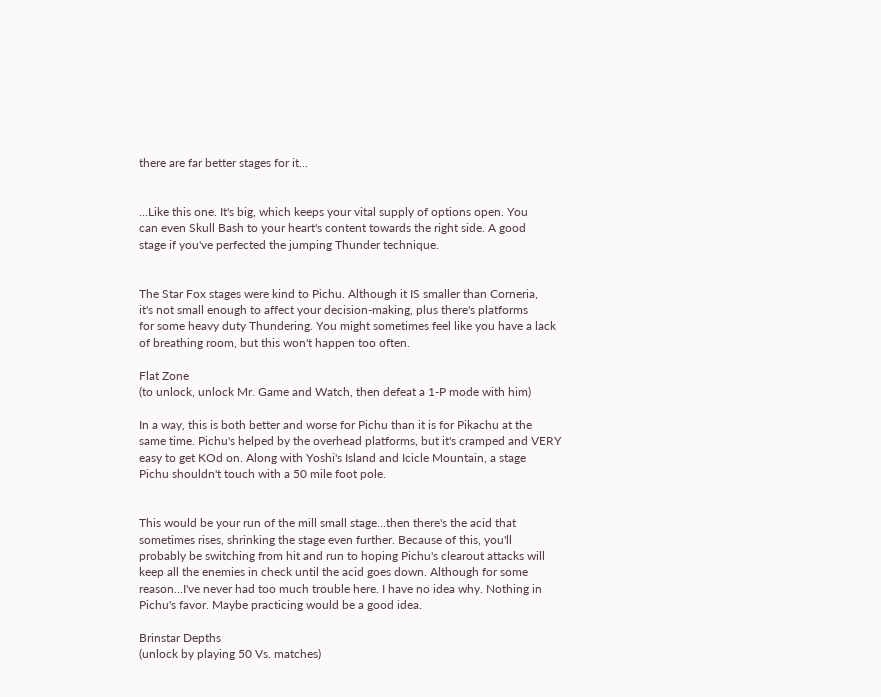there are far better stages for it...


...Like this one. It's big, which keeps your vital supply of options open. You
can even Skull Bash to your heart's content towards the right side. A good
stage if you've perfected the jumping Thunder technique.


The Star Fox stages were kind to Pichu. Although it IS smaller than Corneria,
it's not small enough to affect your decision-making, plus there's platforms
for some heavy duty Thundering. You might sometimes feel like you have a lack
of breathing room, but this won't happen too often.

Flat Zone
(to unlock, unlock Mr. Game and Watch, then defeat a 1-P mode with him)

In a way, this is both better and worse for Pichu than it is for Pikachu at the
same time. Pichu's helped by the overhead platforms, but it's cramped and VERY
easy to get KOd on. Along with Yoshi's Island and Icicle Mountain, a stage
Pichu shouldn't touch with a 50 mile foot pole.


This would be your run of the mill small stage...then there's the acid that
sometimes rises, shrinking the stage even further. Because of this, you'll
probably be switching from hit and run to hoping Pichu's clearout attacks will
keep all the enemies in check until the acid goes down. Although for some
reason...I've never had too much trouble here. I have no idea why. Nothing in
Pichu's favor. Maybe practicing would be a good idea.

Brinstar Depths
(unlock by playing 50 Vs. matches)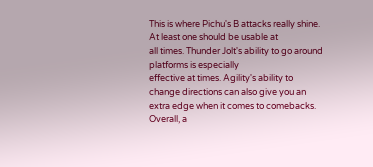This is where Pichu's B attacks really shine. At least one should be usable at
all times. Thunder Jolt's ability to go around platforms is especially
effective at times. Agility's ability to change directions can also give you an
extra edge when it comes to comebacks. Overall, a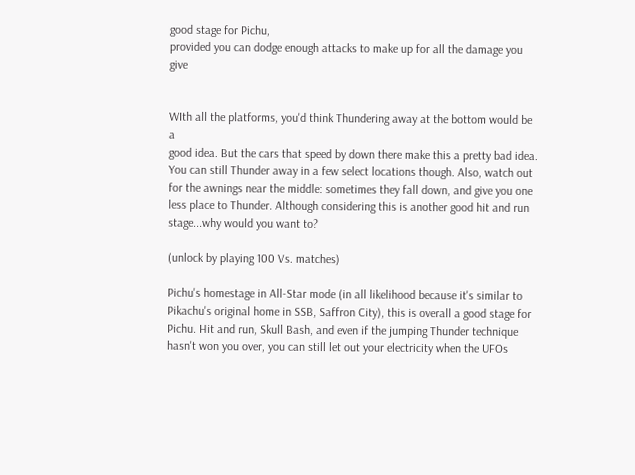good stage for Pichu,
provided you can dodge enough attacks to make up for all the damage you give


WIth all the platforms, you'd think Thundering away at the bottom would be a
good idea. But the cars that speed by down there make this a pretty bad idea.
You can still Thunder away in a few select locations though. Also, watch out
for the awnings near the middle: sometimes they fall down, and give you one
less place to Thunder. Although considering this is another good hit and run
stage...why would you want to?

(unlock by playing 100 Vs. matches)

Pichu's homestage in All-Star mode (in all likelihood because it's similar to
Pikachu's original home in SSB, Saffron City), this is overall a good stage for
Pichu. Hit and run, Skull Bash, and even if the jumping Thunder technique
hasn't won you over, you can still let out your electricity when the UFOs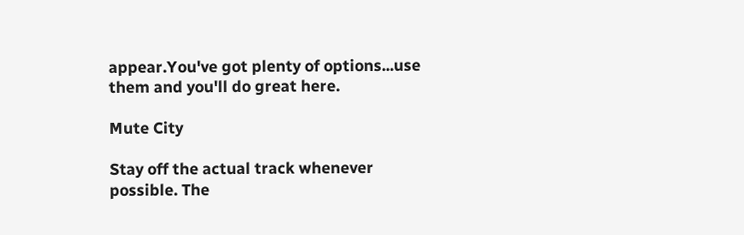appear.You've got plenty of options...use them and you'll do great here.

Mute City

Stay off the actual track whenever possible. The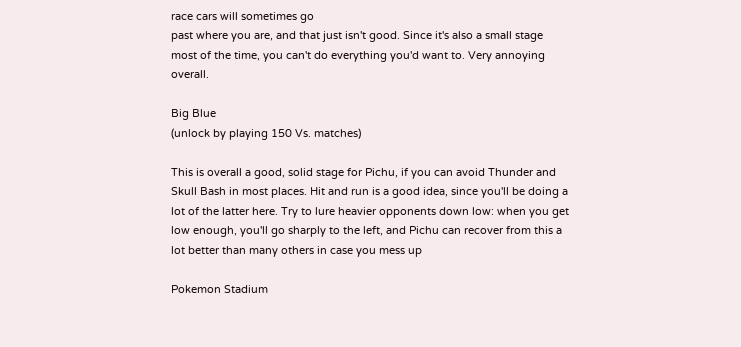race cars will sometimes go
past where you are, and that just isn't good. Since it's also a small stage
most of the time, you can't do everything you'd want to. Very annoying overall.

Big Blue
(unlock by playing 150 Vs. matches)

This is overall a good, solid stage for Pichu, if you can avoid Thunder and
Skull Bash in most places. Hit and run is a good idea, since you'll be doing a
lot of the latter here. Try to lure heavier opponents down low: when you get
low enough, you'll go sharply to the left, and Pichu can recover from this a
lot better than many others in case you mess up

Pokemon Stadium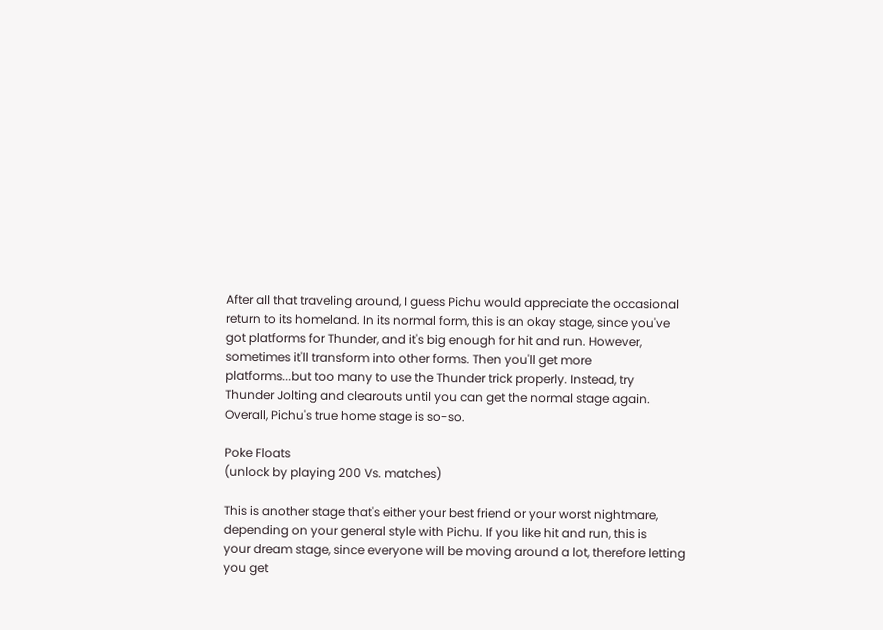After all that traveling around, I guess Pichu would appreciate the occasional
return to its homeland. In its normal form, this is an okay stage, since you've
got platforms for Thunder, and it's big enough for hit and run. However,
sometimes it'll transform into other forms. Then you'll get more
platforms...but too many to use the Thunder trick properly. Instead, try
Thunder Jolting and clearouts until you can get the normal stage again.
Overall, Pichu's true home stage is so-so.

Poke Floats
(unlock by playing 200 Vs. matches)

This is another stage that's either your best friend or your worst nightmare,
depending on your general style with Pichu. If you like hit and run, this is
your dream stage, since everyone will be moving around a lot, therefore letting
you get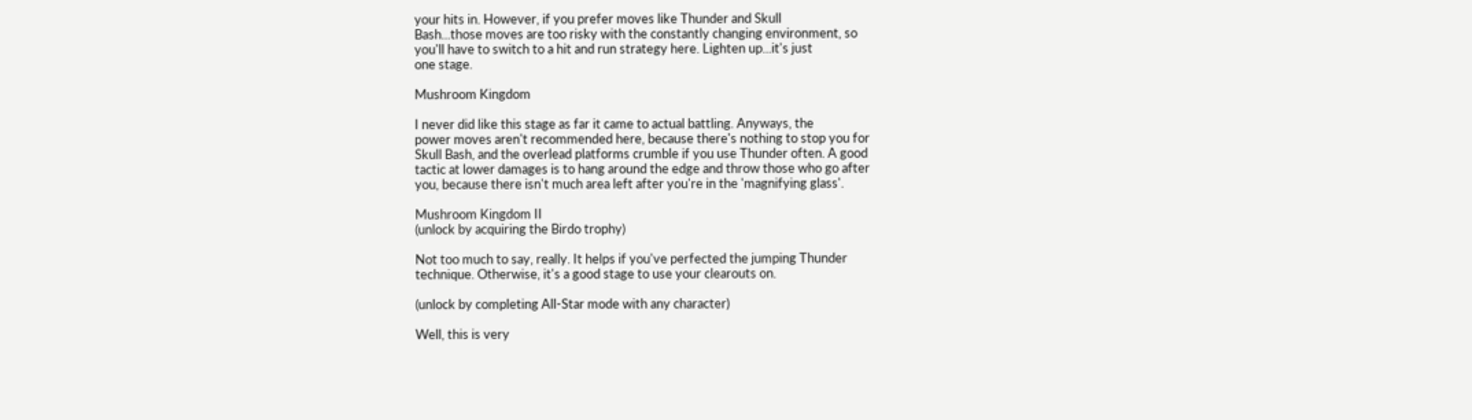your hits in. However, if you prefer moves like Thunder and Skull
Bash...those moves are too risky with the constantly changing environment, so
you'll have to switch to a hit and run strategy here. Lighten up...it's just
one stage.

Mushroom Kingdom

I never did like this stage as far it came to actual battling. Anyways, the
power moves aren't recommended here, because there's nothing to stop you for
Skull Bash, and the overlead platforms crumble if you use Thunder often. A good
tactic at lower damages is to hang around the edge and throw those who go after
you, because there isn't much area left after you're in the 'magnifying glass'.

Mushroom Kingdom II
(unlock by acquiring the Birdo trophy)

Not too much to say, really. It helps if you've perfected the jumping Thunder
technique. Otherwise, it's a good stage to use your clearouts on.

(unlock by completing All-Star mode with any character)

Well, this is very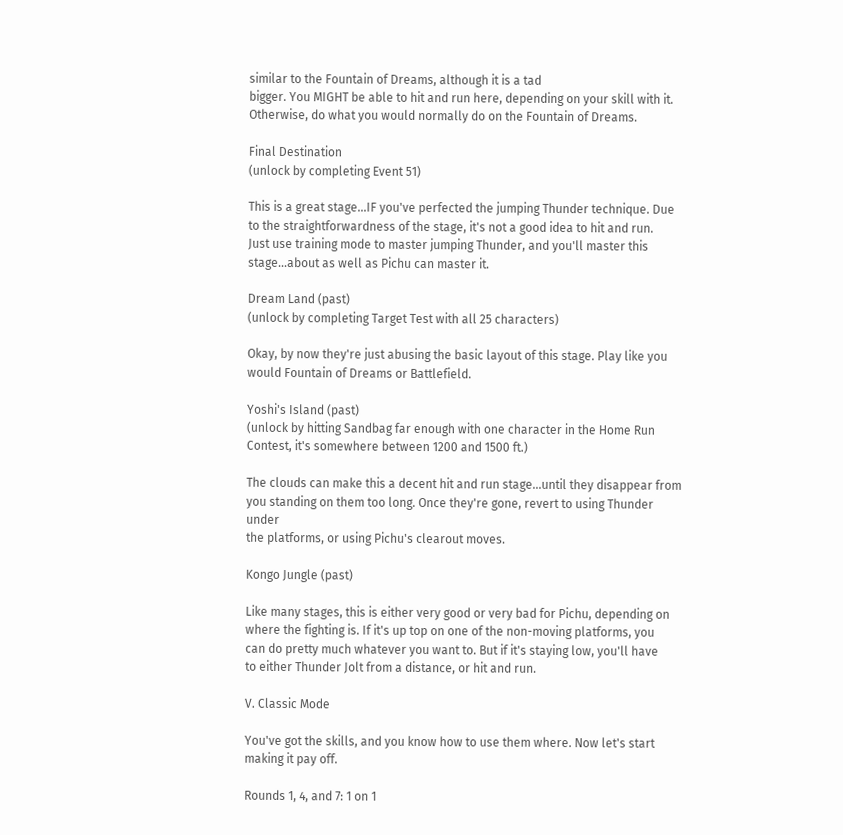similar to the Fountain of Dreams, although it is a tad
bigger. You MIGHT be able to hit and run here, depending on your skill with it.
Otherwise, do what you would normally do on the Fountain of Dreams.

Final Destination
(unlock by completing Event 51)

This is a great stage...IF you've perfected the jumping Thunder technique. Due
to the straightforwardness of the stage, it's not a good idea to hit and run.
Just use training mode to master jumping Thunder, and you'll master this
stage...about as well as Pichu can master it.

Dream Land (past)
(unlock by completing Target Test with all 25 characters)

Okay, by now they're just abusing the basic layout of this stage. Play like you
would Fountain of Dreams or Battlefield.

Yoshi's Island (past)
(unlock by hitting Sandbag far enough with one character in the Home Run
Contest, it's somewhere between 1200 and 1500 ft.)

The clouds can make this a decent hit and run stage...until they disappear from
you standing on them too long. Once they're gone, revert to using Thunder under
the platforms, or using Pichu's clearout moves.

Kongo Jungle (past)

Like many stages, this is either very good or very bad for Pichu, depending on
where the fighting is. If it's up top on one of the non-moving platforms, you
can do pretty much whatever you want to. But if it's staying low, you'll have
to either Thunder Jolt from a distance, or hit and run.

V. Classic Mode

You've got the skills, and you know how to use them where. Now let's start
making it pay off.

Rounds 1, 4, and 7: 1 on 1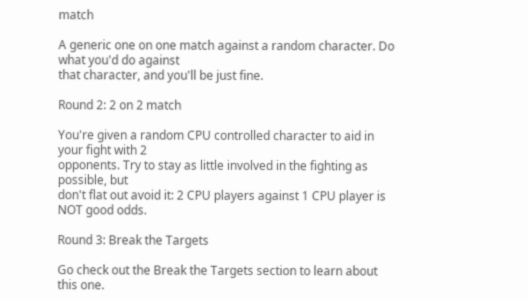match

A generic one on one match against a random character. Do what you'd do against
that character, and you'll be just fine.

Round 2: 2 on 2 match

You're given a random CPU controlled character to aid in your fight with 2
opponents. Try to stay as little involved in the fighting as possible, but
don't flat out avoid it: 2 CPU players against 1 CPU player is NOT good odds.

Round 3: Break the Targets

Go check out the Break the Targets section to learn about this one.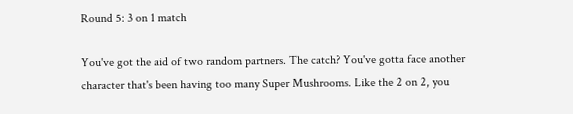Round 5: 3 on 1 match

You've got the aid of two random partners. The catch? You've gotta face another
character that's been having too many Super Mushrooms. Like the 2 on 2, you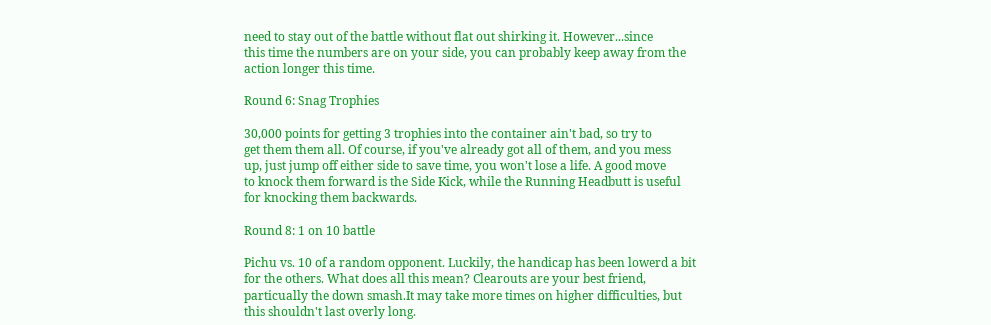need to stay out of the battle without flat out shirking it. However...since
this time the numbers are on your side, you can probably keep away from the
action longer this time.

Round 6: Snag Trophies

30,000 points for getting 3 trophies into the container ain't bad, so try to
get them them all. Of course, if you've already got all of them, and you mess
up, just jump off either side to save time, you won't lose a life. A good move
to knock them forward is the Side Kick, while the Running Headbutt is useful
for knocking them backwards.

Round 8: 1 on 10 battle

Pichu vs. 10 of a random opponent. Luckily, the handicap has been lowerd a bit
for the others. What does all this mean? Clearouts are your best friend,
particually the down smash.It may take more times on higher difficulties, but
this shouldn't last overly long.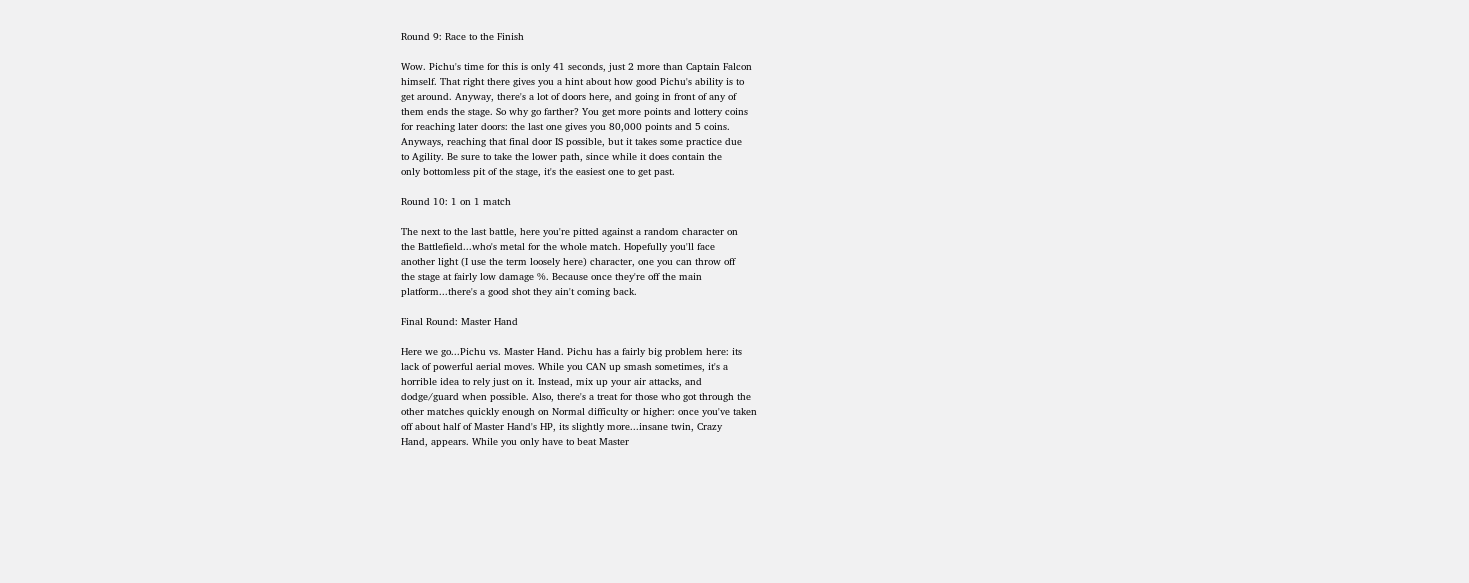Round 9: Race to the Finish

Wow. Pichu's time for this is only 41 seconds, just 2 more than Captain Falcon
himself. That right there gives you a hint about how good Pichu's ability is to
get around. Anyway, there's a lot of doors here, and going in front of any of
them ends the stage. So why go farther? You get more points and lottery coins
for reaching later doors: the last one gives you 80,000 points and 5 coins.
Anyways, reaching that final door IS possible, but it takes some practice due
to Agility. Be sure to take the lower path, since while it does contain the
only bottomless pit of the stage, it's the easiest one to get past.

Round 10: 1 on 1 match

The next to the last battle, here you're pitted against a random character on
the Battlefield...who's metal for the whole match. Hopefully you'll face
another light (I use the term loosely here) character, one you can throw off
the stage at fairly low damage %. Because once they're off the main
platform...there's a good shot they ain't coming back.

Final Round: Master Hand

Here we go...Pichu vs. Master Hand. Pichu has a fairly big problem here: its
lack of powerful aerial moves. While you CAN up smash sometimes, it's a
horrible idea to rely just on it. Instead, mix up your air attacks, and
dodge/guard when possible. Also, there's a treat for those who got through the
other matches quickly enough on Normal difficulty or higher: once you've taken
off about half of Master Hand's HP, its slightly more...insane twin, Crazy
Hand, appears. While you only have to beat Master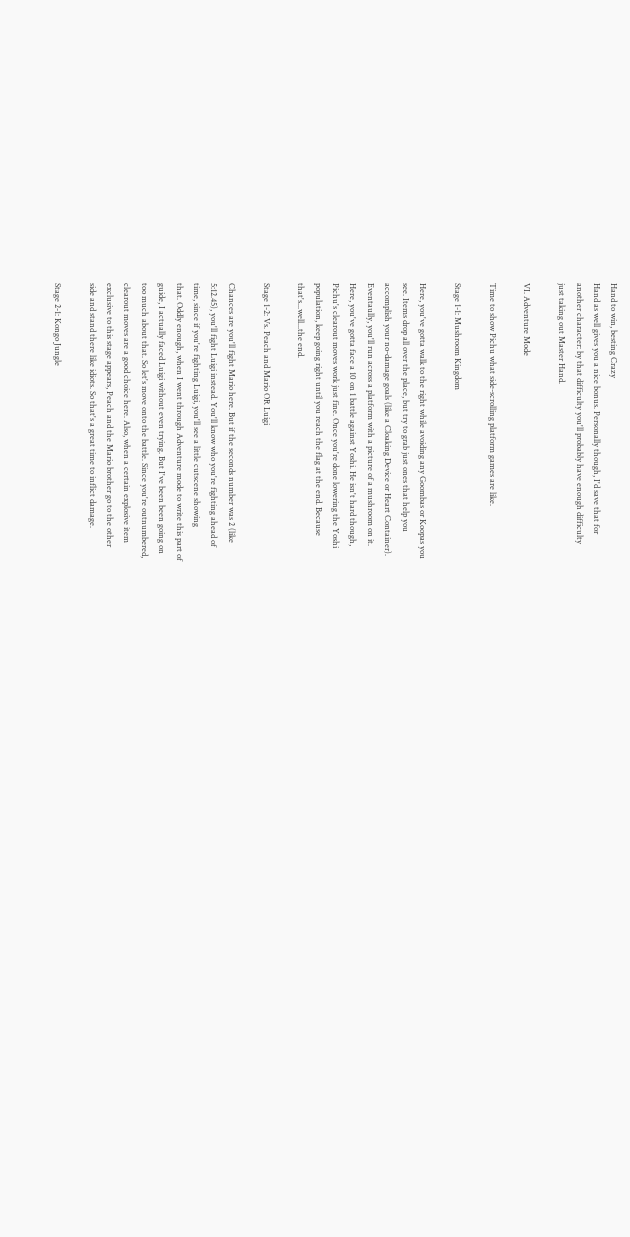Hand to win, besting Crazy
Hand as well gives you a nice bonus. Personally though, I'd save that for
another character: by that difficulty you'll probably have enough difficulty
just taking out Master Hand.

VI. Adventure Mode

Time to show Pichu what side-scrolling platform games are like.

Stage 1-1: Mushroom Kingdom

Here, you've gotta walk to the right while avoiding any Goombas or Koopas you
see. Items drop all over the place, but try to grab just ones that help you
accomplish your no-damage goals (like a Cloaking Device or Heart Container).
Eventaully, you'll run across a platform with a picture of a mushroom on it.
Here, you've gotta face a 10 on 1 battle against Yoshi. He isn't hard though,
Pichu's clearout moves work just fine. Once you're done lowering the Yoshi
population, keep going right until you reach the flag at the end. Because
that's...well...the end.

Stage 1-2: Vs. Peach and Mario OR Luigi

Chances are you'll fight Mario here. But if the seconds number was 2 (like
5:12.45), you'll fight Luigi instead. You'll know who you're fighting ahead of
time, since if you're fighting Luigi, you'll see a little cutscene showing
that. Oddly enough, when I went through Adventure mode to write this part of
guide, I actually faced Luigi without even trying. But I've been been going on
too much about that. So let's move onto the battle. Since you're outnumbered,
clearout moves are a good choice here. Also, when a certain explosive item
exclusive to this stage appears, Peach and the Mario brother go to the other
side and stand there like idiots. So that's a great time to inflict damage.

Stage 2-1: Kongo Jungle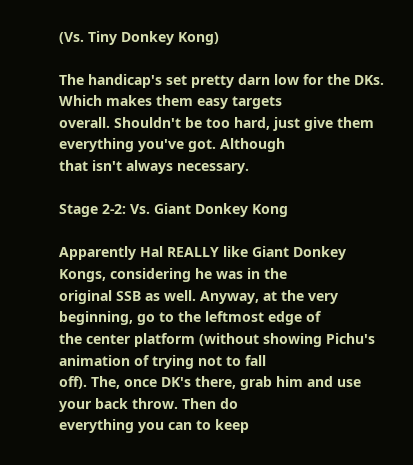(Vs. Tiny Donkey Kong)

The handicap's set pretty darn low for the DKs. Which makes them easy targets
overall. Shouldn't be too hard, just give them everything you've got. Although
that isn't always necessary.

Stage 2-2: Vs. Giant Donkey Kong

Apparently Hal REALLY like Giant Donkey Kongs, considering he was in the
original SSB as well. Anyway, at the very beginning, go to the leftmost edge of
the center platform (without showing Pichu's animation of trying not to fall
off). The, once DK's there, grab him and use your back throw. Then do
everything you can to keep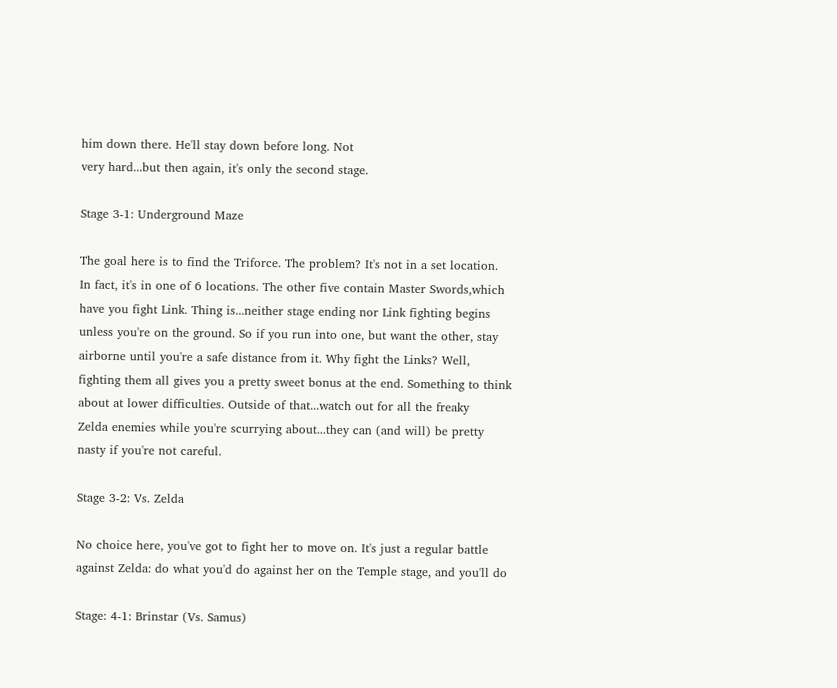him down there. He'll stay down before long. Not
very hard...but then again, it's only the second stage.

Stage 3-1: Underground Maze

The goal here is to find the Triforce. The problem? It's not in a set location.
In fact, it's in one of 6 locations. The other five contain Master Swords,which
have you fight Link. Thing is...neither stage ending nor Link fighting begins
unless you're on the ground. So if you run into one, but want the other, stay
airborne until you're a safe distance from it. Why fight the Links? Well,
fighting them all gives you a pretty sweet bonus at the end. Something to think
about at lower difficulties. Outside of that...watch out for all the freaky
Zelda enemies while you're scurrying about...they can (and will) be pretty
nasty if you're not careful.

Stage 3-2: Vs. Zelda

No choice here, you've got to fight her to move on. It's just a regular battle
against Zelda: do what you'd do against her on the Temple stage, and you'll do

Stage: 4-1: Brinstar (Vs. Samus)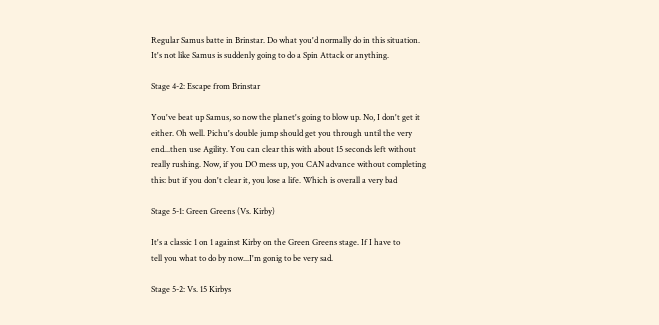Regular Samus batte in Brinstar. Do what you'd normally do in this situation.
It's not like Samus is suddenly going to do a Spin Attack or anything.

Stage 4-2: Escape from Brinstar

You've beat up Samus, so now the planet's going to blow up. No, I don't get it
either. Oh well. Pichu's double jump should get you through until the very
end...then use Agility. You can clear this with about 15 seconds left without
really rushing. Now, if you DO mess up, you CAN advance without completing
this: but if you don't clear it, you lose a life. Which is overall a very bad

Stage 5-1: Green Greens (Vs. Kirby)

It's a classic 1 on 1 against Kirby on the Green Greens stage. If I have to
tell you what to do by now...I'm gonig to be very sad.

Stage 5-2: Vs. 15 Kirbys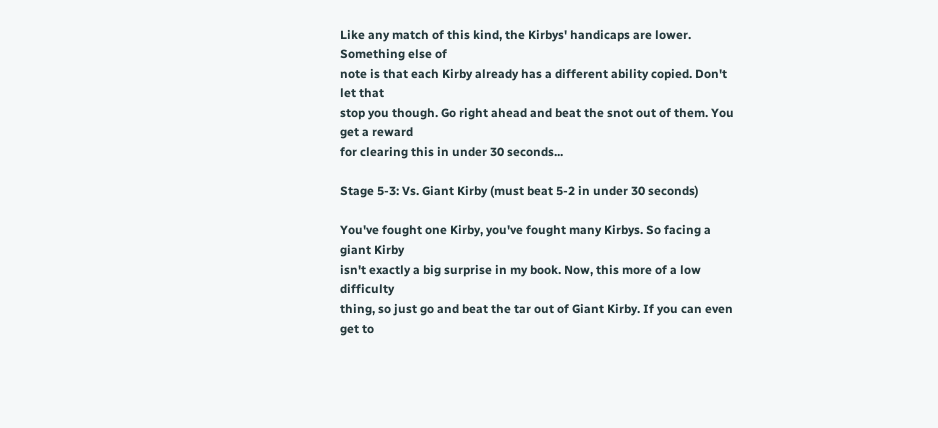Like any match of this kind, the Kirbys' handicaps are lower. Something else of
note is that each Kirby already has a different ability copied. Don't let that
stop you though. Go right ahead and beat the snot out of them. You get a reward
for clearing this in under 30 seconds...

Stage 5-3: Vs. Giant Kirby (must beat 5-2 in under 30 seconds)

You've fought one Kirby, you've fought many Kirbys. So facing a giant Kirby
isn't exactly a big surprise in my book. Now, this more of a low difficulty
thing, so just go and beat the tar out of Giant Kirby. If you can even get to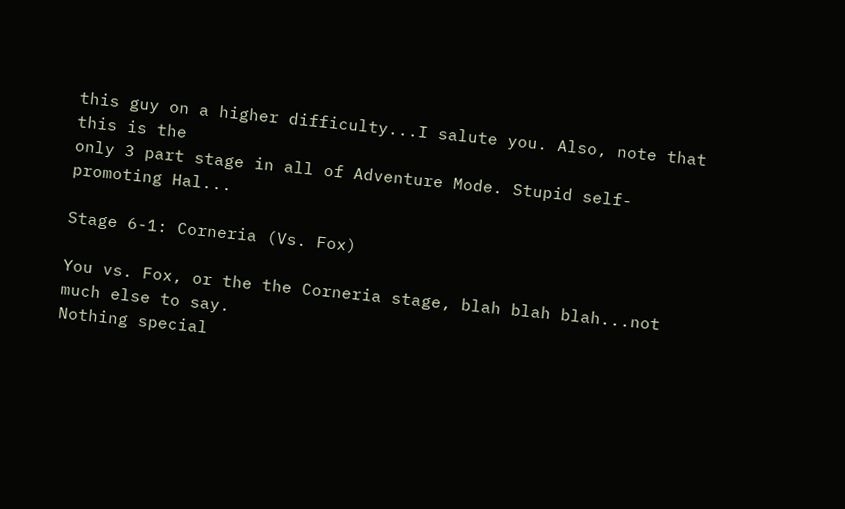this guy on a higher difficulty...I salute you. Also, note that this is the
only 3 part stage in all of Adventure Mode. Stupid self-promoting Hal...

Stage 6-1: Corneria (Vs. Fox)

You vs. Fox, or the the Corneria stage, blah blah blah...not much else to say.
Nothing special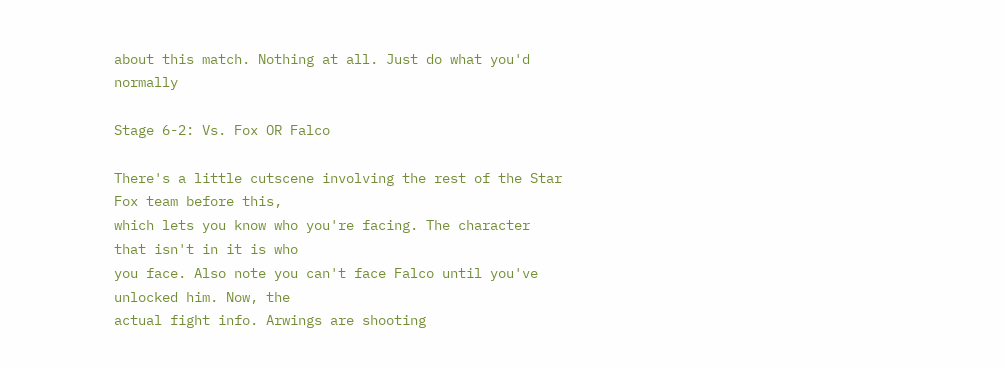about this match. Nothing at all. Just do what you'd normally

Stage 6-2: Vs. Fox OR Falco

There's a little cutscene involving the rest of the Star Fox team before this,
which lets you know who you're facing. The character that isn't in it is who
you face. Also note you can't face Falco until you've unlocked him. Now, the
actual fight info. Arwings are shooting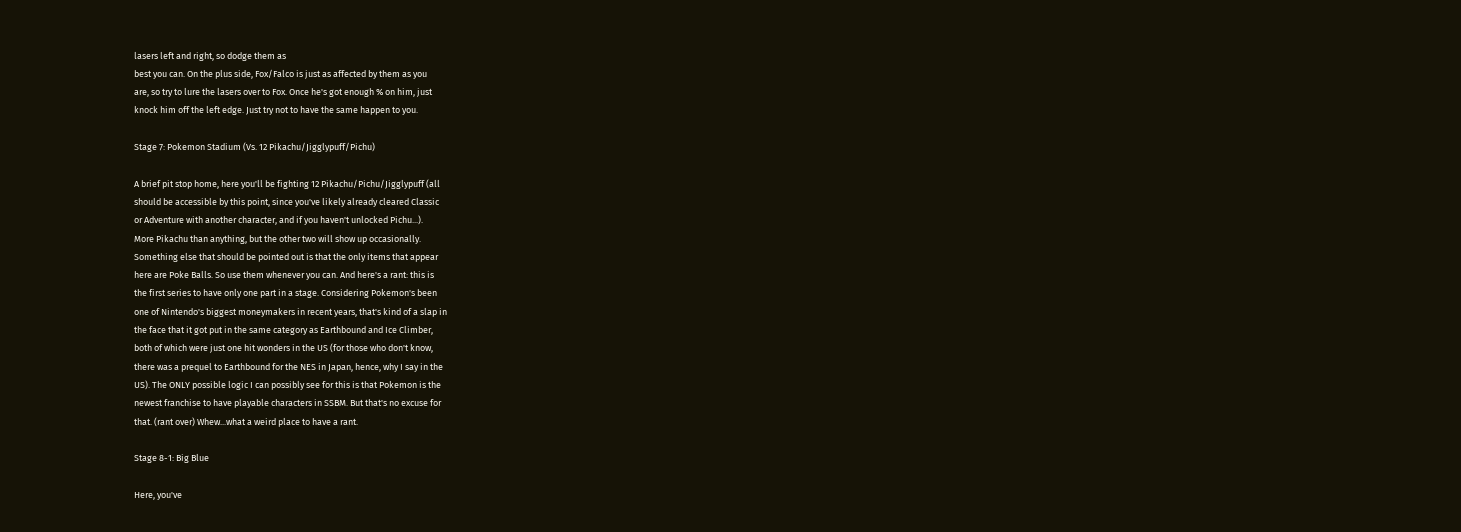lasers left and right, so dodge them as
best you can. On the plus side, Fox/Falco is just as affected by them as you
are, so try to lure the lasers over to Fox. Once he's got enough % on him, just
knock him off the left edge. Just try not to have the same happen to you.

Stage 7: Pokemon Stadium (Vs. 12 Pikachu/Jigglypuff/Pichu)

A brief pit stop home, here you'll be fighting 12 Pikachu/Pichu/Jigglypuff (all
should be accessible by this point, since you've likely already cleared Classic
or Adventure with another character, and if you haven't unlocked Pichu...).
More Pikachu than anything, but the other two will show up occasionally.
Something else that should be pointed out is that the only items that appear
here are Poke Balls. So use them whenever you can. And here's a rant: this is
the first series to have only one part in a stage. Considering Pokemon's been
one of Nintendo's biggest moneymakers in recent years, that's kind of a slap in
the face that it got put in the same category as Earthbound and Ice Climber,
both of which were just one hit wonders in the US (for those who don't know,
there was a prequel to Earthbound for the NES in Japan, hence, why I say in the
US). The ONLY possible logic I can possibly see for this is that Pokemon is the
newest franchise to have playable characters in SSBM. But that's no excuse for
that. (rant over) Whew...what a weird place to have a rant.

Stage 8-1: Big Blue

Here, you've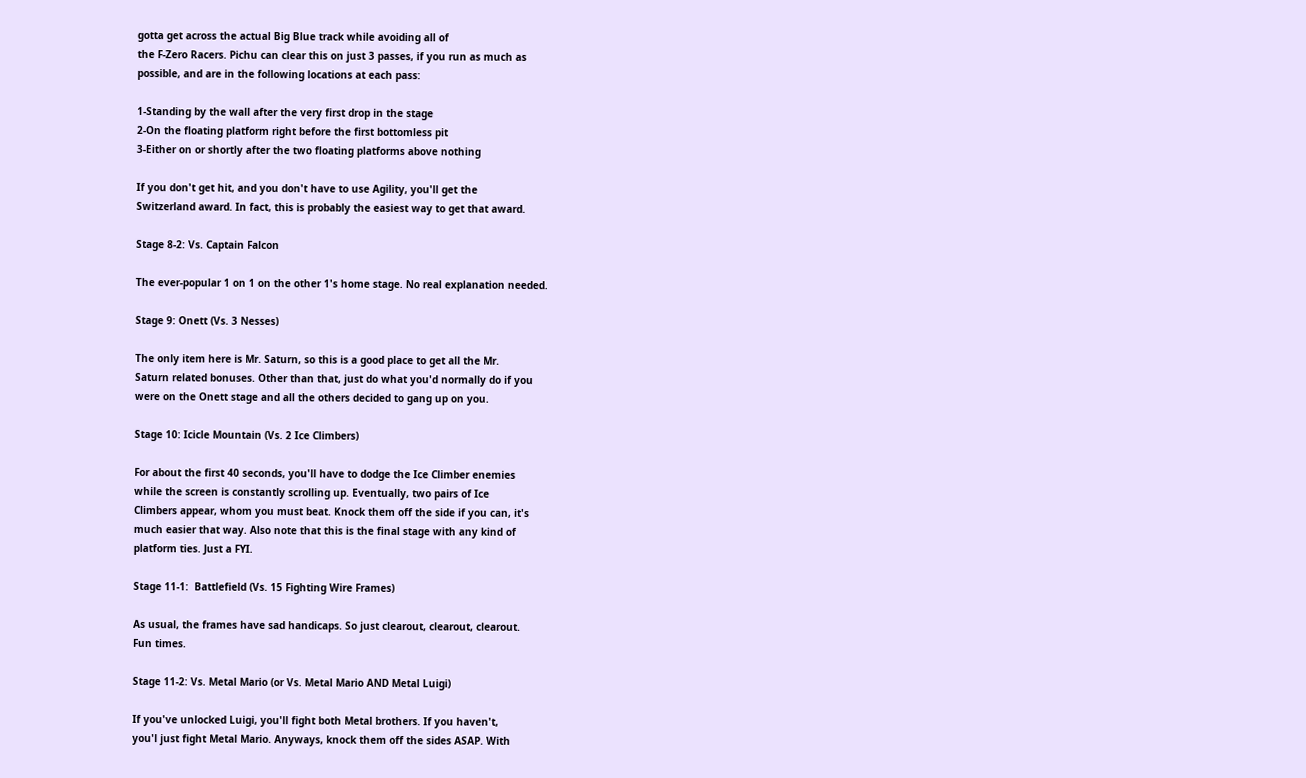gotta get across the actual Big Blue track while avoiding all of
the F-Zero Racers. Pichu can clear this on just 3 passes, if you run as much as
possible, and are in the following locations at each pass:

1-Standing by the wall after the very first drop in the stage
2-On the floating platform right before the first bottomless pit
3-Either on or shortly after the two floating platforms above nothing

If you don't get hit, and you don't have to use Agility, you'll get the
Switzerland award. In fact, this is probably the easiest way to get that award.

Stage 8-2: Vs. Captain Falcon

The ever-popular 1 on 1 on the other 1's home stage. No real explanation needed.

Stage 9: Onett (Vs. 3 Nesses)

The only item here is Mr. Saturn, so this is a good place to get all the Mr.
Saturn related bonuses. Other than that, just do what you'd normally do if you
were on the Onett stage and all the others decided to gang up on you.

Stage 10: Icicle Mountain (Vs. 2 Ice Climbers)

For about the first 40 seconds, you'll have to dodge the Ice Climber enemies
while the screen is constantly scrolling up. Eventually, two pairs of Ice
Climbers appear, whom you must beat. Knock them off the side if you can, it's
much easier that way. Also note that this is the final stage with any kind of
platform ties. Just a FYI.

Stage 11-1:  Battlefield (Vs. 15 Fighting Wire Frames)

As usual, the frames have sad handicaps. So just clearout, clearout, clearout.
Fun times.

Stage 11-2: Vs. Metal Mario (or Vs. Metal Mario AND Metal Luigi)

If you've unlocked Luigi, you'll fight both Metal brothers. If you haven't,
you'l just fight Metal Mario. Anyways, knock them off the sides ASAP. With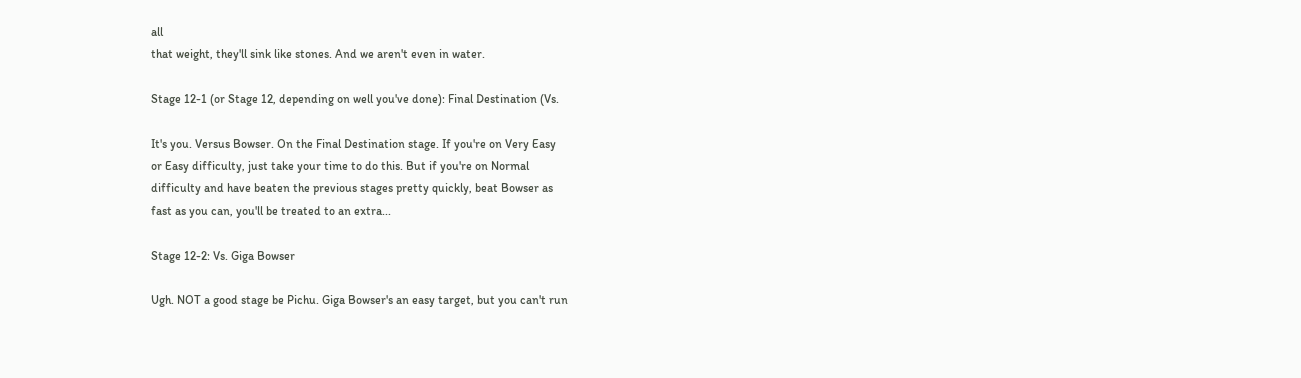all
that weight, they'll sink like stones. And we aren't even in water.

Stage 12-1 (or Stage 12, depending on well you've done): Final Destination (Vs.

It's you. Versus Bowser. On the Final Destination stage. If you're on Very Easy
or Easy difficulty, just take your time to do this. But if you're on Normal
difficulty and have beaten the previous stages pretty quickly, beat Bowser as
fast as you can, you'll be treated to an extra...

Stage 12-2: Vs. Giga Bowser

Ugh. NOT a good stage be Pichu. Giga Bowser's an easy target, but you can't run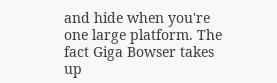and hide when you're one large platform. The fact Giga Bowser takes up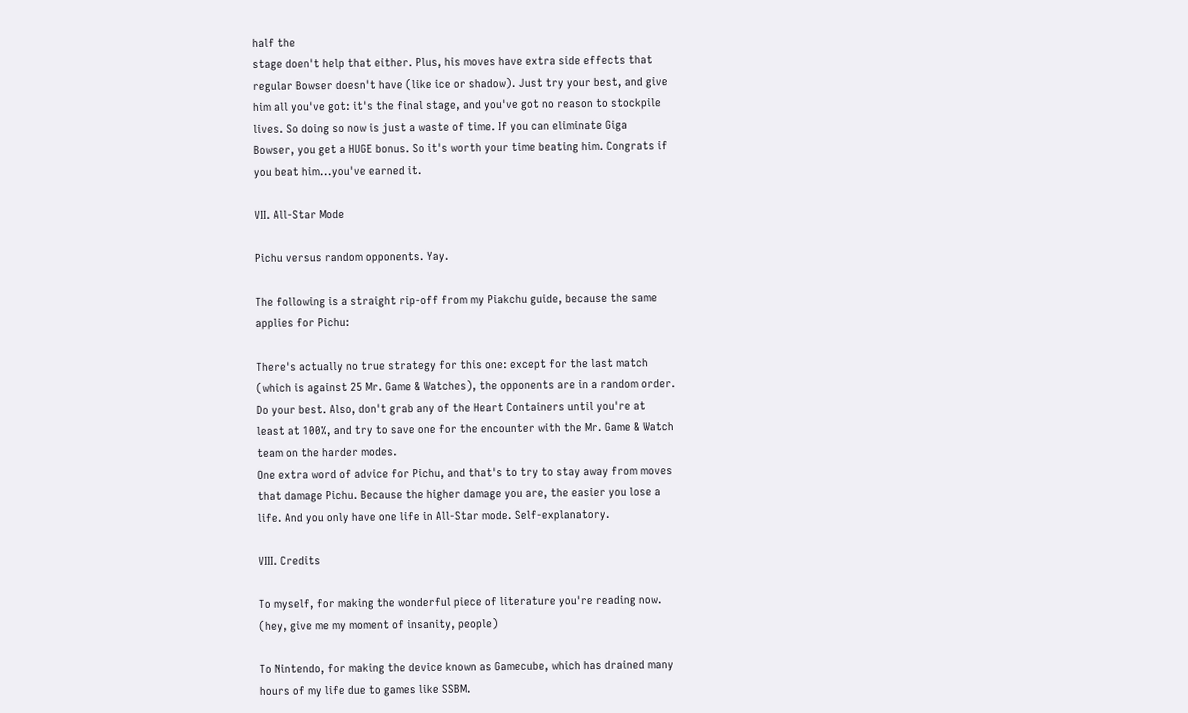half the
stage doen't help that either. Plus, his moves have extra side effects that
regular Bowser doesn't have (like ice or shadow). Just try your best, and give
him all you've got: it's the final stage, and you've got no reason to stockpile
lives. So doing so now is just a waste of time. If you can eliminate Giga
Bowser, you get a HUGE bonus. So it's worth your time beating him. Congrats if
you beat him...you've earned it.

VII. All-Star Mode

Pichu versus random opponents. Yay.

The following is a straight rip-off from my Piakchu guide, because the same
applies for Pichu:

There's actually no true strategy for this one: except for the last match
(which is against 25 Mr. Game & Watches), the opponents are in a random order.
Do your best. Also, don't grab any of the Heart Containers until you're at
least at 100%, and try to save one for the encounter with the Mr. Game & Watch
team on the harder modes.
One extra word of advice for Pichu, and that's to try to stay away from moves
that damage Pichu. Because the higher damage you are, the easier you lose a
life. And you only have one life in All-Star mode. Self-explanatory.

VIII. Credits

To myself, for making the wonderful piece of literature you're reading now.
(hey, give me my moment of insanity, people)

To Nintendo, for making the device known as Gamecube, which has drained many
hours of my life due to games like SSBM.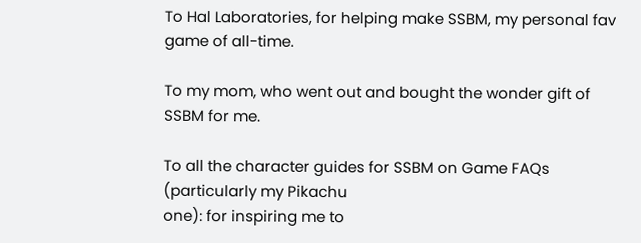To Hal Laboratories, for helping make SSBM, my personal fav game of all-time.

To my mom, who went out and bought the wonder gift of SSBM for me.

To all the character guides for SSBM on Game FAQs (particularly my Pikachu
one): for inspiring me to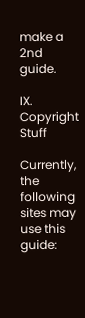make a 2nd guide.

IX. Copyright Stuff

Currently, the following sites may use this guide: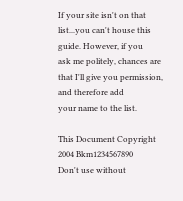If your site isn't on that list...you can't house this guide. However, if you
ask me politely, chances are that I'll give you permission, and therefore add
your name to the list.

This Document Copyright 2004 Bkm1234567890
Don't use without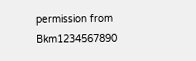permission from Bkm1234567890